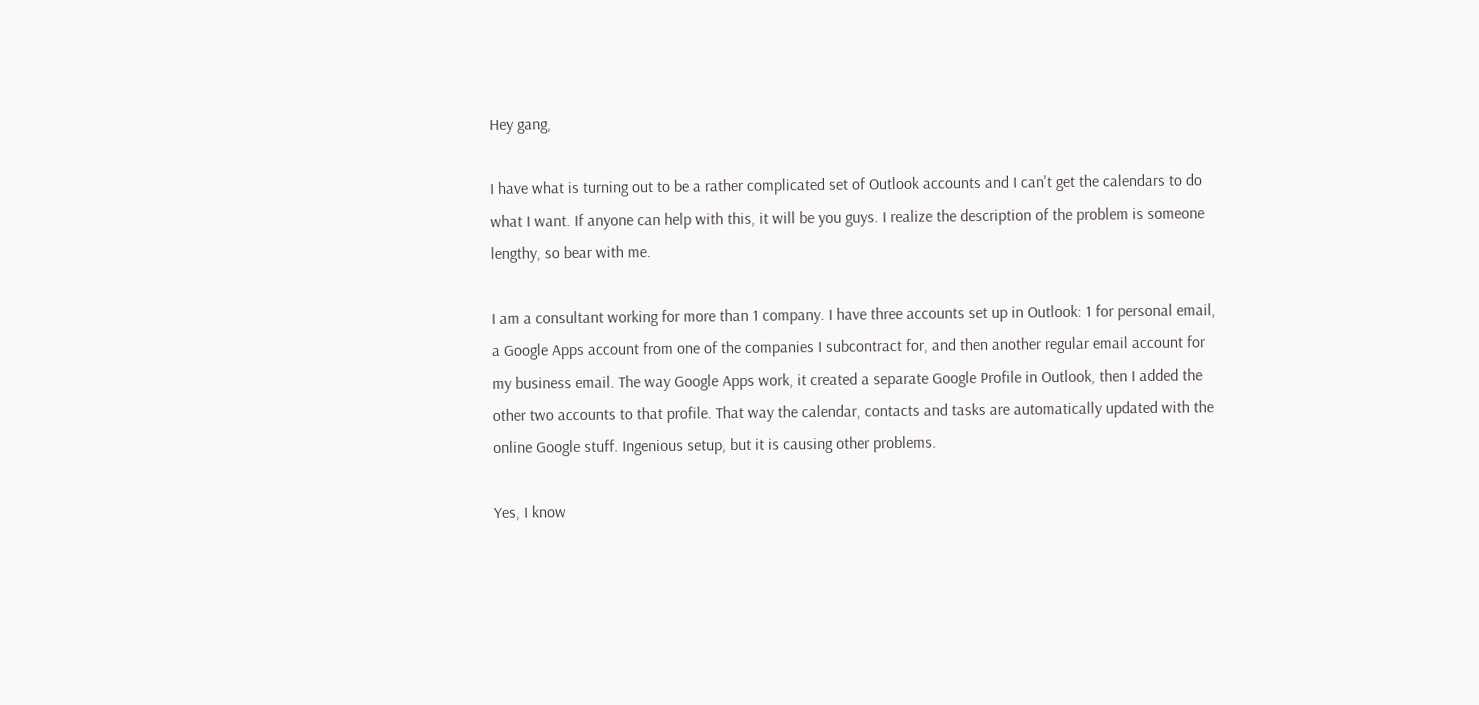Hey gang,

I have what is turning out to be a rather complicated set of Outlook accounts and I can't get the calendars to do what I want. If anyone can help with this, it will be you guys. I realize the description of the problem is someone lengthy, so bear with me.

I am a consultant working for more than 1 company. I have three accounts set up in Outlook: 1 for personal email, a Google Apps account from one of the companies I subcontract for, and then another regular email account for my business email. The way Google Apps work, it created a separate Google Profile in Outlook, then I added the other two accounts to that profile. That way the calendar, contacts and tasks are automatically updated with the online Google stuff. Ingenious setup, but it is causing other problems.

Yes, I know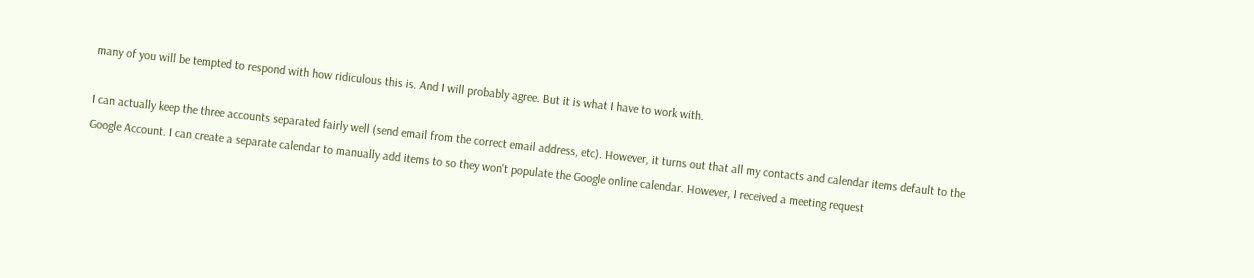many of you will be tempted to respond with how ridiculous this is. And I will probably agree. But it is what I have to work with.

I can actually keep the three accounts separated fairly well (send email from the correct email address, etc). However, it turns out that all my contacts and calendar items default to the Google Account. I can create a separate calendar to manually add items to so they won't populate the Google online calendar. However, I received a meeting request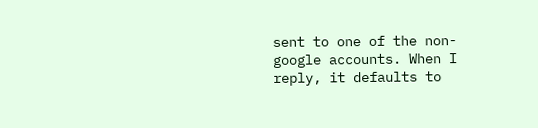sent to one of the non-google accounts. When I reply, it defaults to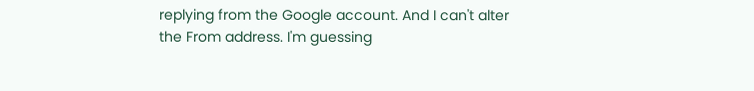replying from the Google account. And I can't alter the From address. I'm guessing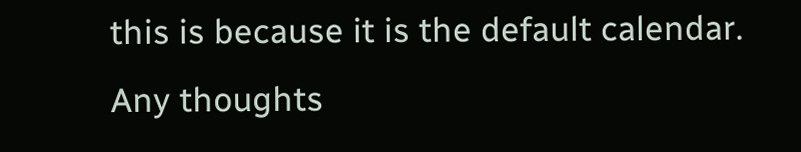this is because it is the default calendar. Any thoughts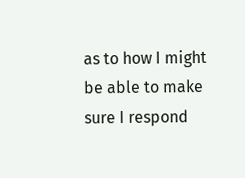as to how I might be able to make sure I respond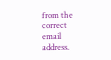from the correct email address.